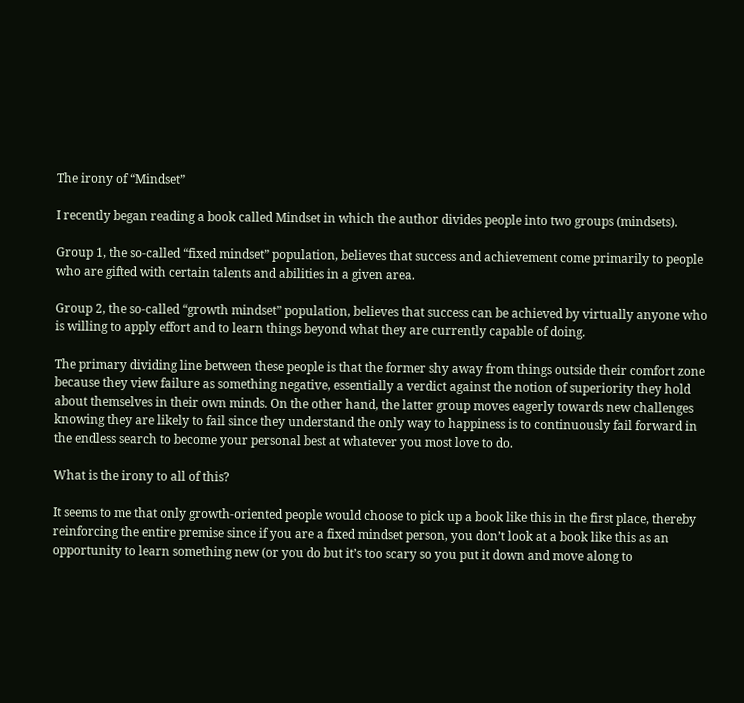The irony of “Mindset”

I recently began reading a book called Mindset in which the author divides people into two groups (mindsets).

Group 1, the so-called “fixed mindset” population, believes that success and achievement come primarily to people who are gifted with certain talents and abilities in a given area.

Group 2, the so-called “growth mindset” population, believes that success can be achieved by virtually anyone who is willing to apply effort and to learn things beyond what they are currently capable of doing.

The primary dividing line between these people is that the former shy away from things outside their comfort zone because they view failure as something negative, essentially a verdict against the notion of superiority they hold about themselves in their own minds. On the other hand, the latter group moves eagerly towards new challenges knowing they are likely to fail since they understand the only way to happiness is to continuously fail forward in the endless search to become your personal best at whatever you most love to do.

What is the irony to all of this?

It seems to me that only growth-oriented people would choose to pick up a book like this in the first place, thereby reinforcing the entire premise since if you are a fixed mindset person, you don’t look at a book like this as an opportunity to learn something new (or you do but it’s too scary so you put it down and move along to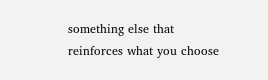something else that reinforces what you choose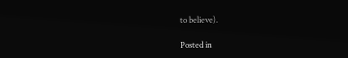to believe).

Posted in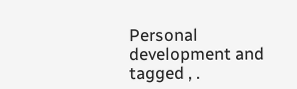Personal development and tagged , .